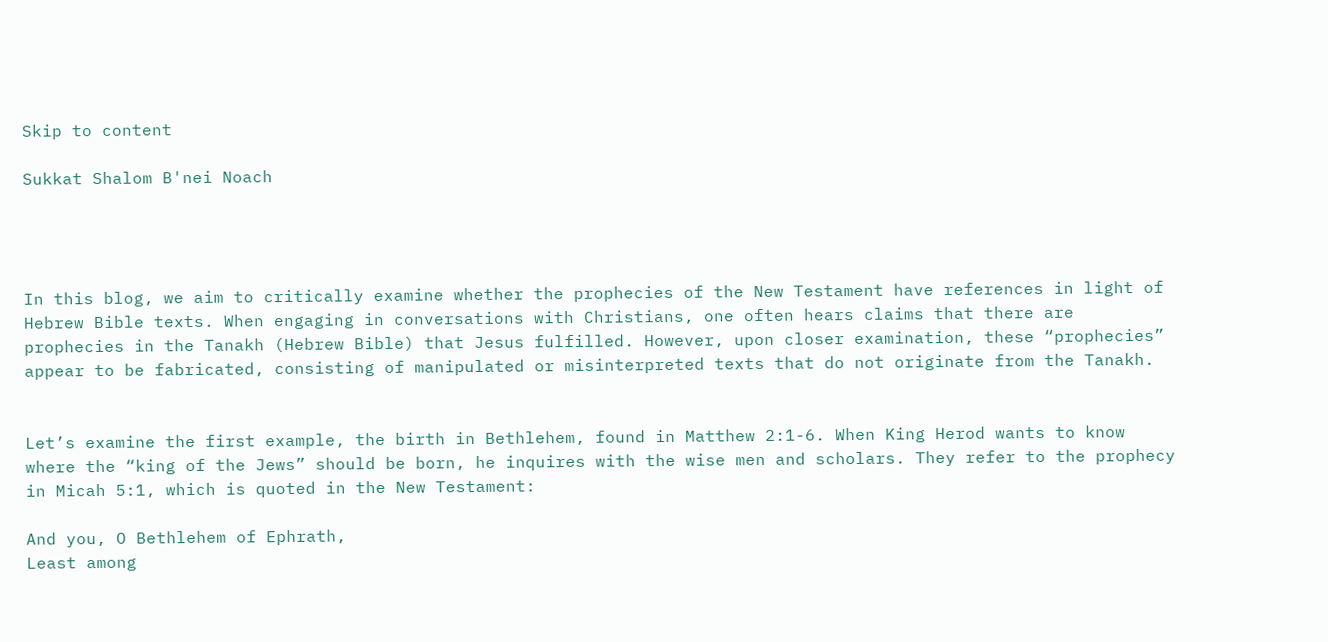Skip to content

Sukkat Shalom B'nei Noach




In this blog, we aim to critically examine whether the prophecies of the New Testament have references in light of Hebrew Bible texts. When engaging in conversations with Christians, one often hears claims that there are prophecies in the Tanakh (Hebrew Bible) that Jesus fulfilled. However, upon closer examination, these “prophecies” appear to be fabricated, consisting of manipulated or misinterpreted texts that do not originate from the Tanakh.


Let’s examine the first example, the birth in Bethlehem, found in Matthew 2:1-6. When King Herod wants to know where the “king of the Jews” should be born, he inquires with the wise men and scholars. They refer to the prophecy in Micah 5:1, which is quoted in the New Testament:

And you, O Bethlehem of Ephrath,
Least among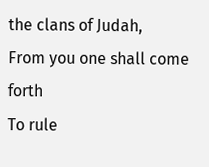the clans of Judah,
From you one shall come forth
To rule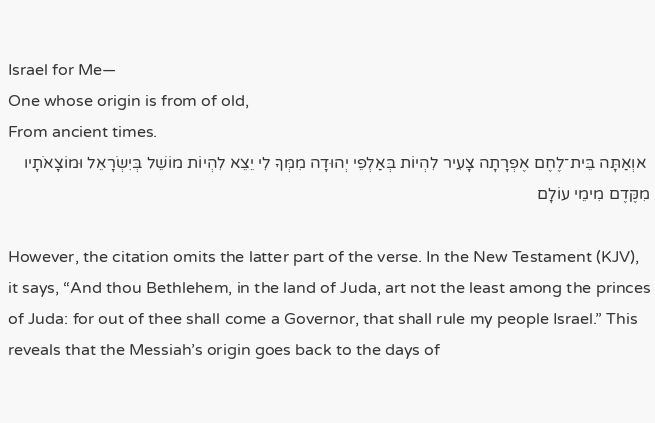Israel for Me—
One whose origin is from of old,
From ancient times.
 אוְאַתָּה בֵּית־לֶחֶם אֶפְרָתָה צָעִיר לִהְיוֹת בְּאַלְפֵי יְהוּדָה מִמְּךָ לִי יֵצֵא לִהְיוֹת מוֹשֵׁל בְּיִשְׂרָאֵל וּמוֹצָאֹתָיו מִקֶּדֶם מִימֵי עוֹלָם

However, the citation omits the latter part of the verse. In the New Testament (KJV), it says, “And thou Bethlehem, in the land of Juda, art not the least among the princes of Juda: for out of thee shall come a Governor, that shall rule my people Israel.” This reveals that the Messiah’s origin goes back to the days of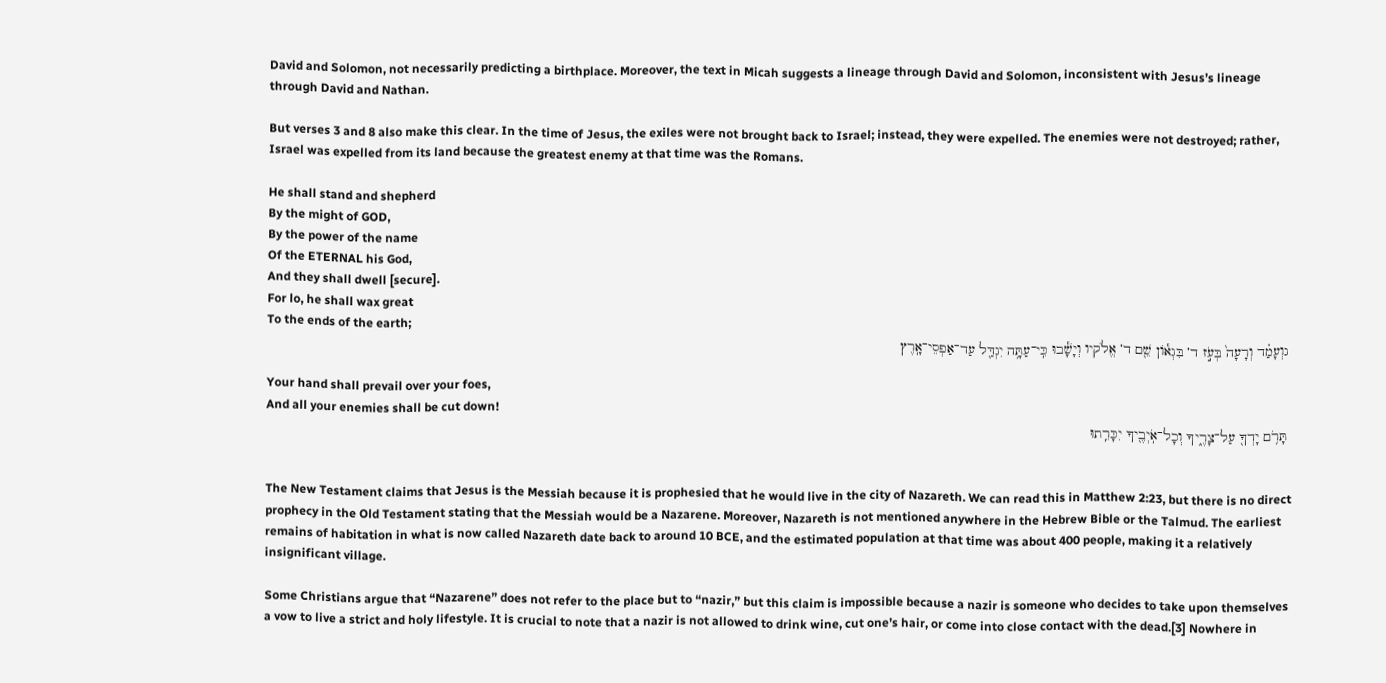David and Solomon, not necessarily predicting a birthplace. Moreover, the text in Micah suggests a lineage through David and Solomon, inconsistent with Jesus’s lineage through David and Nathan.

But verses 3 and 8 also make this clear. In the time of Jesus, the exiles were not brought back to Israel; instead, they were expelled. The enemies were not destroyed; rather, Israel was expelled from its land because the greatest enemy at that time was the Romans.

He shall stand and shepherd
By the might of GOD,
By the power of the name
Of the ETERNAL his God,
And they shall dwell [secure].
For lo, he shall wax great
To the ends of the earth;
 גוְעָמַ֗ד וְרָעָה֙ בְּעֹ֣ז ד’ בִּגְא֕וֹן שֵׁ֖ם ד’ אֱלֹקיו וְיָשָׁ֕בוּ כִּֽי־עַתָּ֥ה יִגְדַּ֖ל עַד־אַפְסֵי־אָֽרֶץ

Your hand shall prevail over your foes,
And all your enemies shall be cut down!
 תָּרֹ֥ם יָדְךָ֖ עַל־צָרֶ֑יךָ וְכָל־אֹֽיְבֶ֖יךָ יִכָּרֵֽתוּ


The New Testament claims that Jesus is the Messiah because it is prophesied that he would live in the city of Nazareth. We can read this in Matthew 2:23, but there is no direct prophecy in the Old Testament stating that the Messiah would be a Nazarene. Moreover, Nazareth is not mentioned anywhere in the Hebrew Bible or the Talmud. The earliest remains of habitation in what is now called Nazareth date back to around 10 BCE, and the estimated population at that time was about 400 people, making it a relatively insignificant village.

Some Christians argue that “Nazarene” does not refer to the place but to “nazir,” but this claim is impossible because a nazir is someone who decides to take upon themselves a vow to live a strict and holy lifestyle. It is crucial to note that a nazir is not allowed to drink wine, cut one’s hair, or come into close contact with the dead.[3] Nowhere in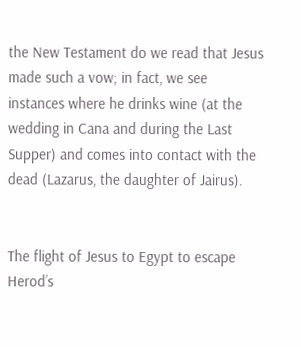the New Testament do we read that Jesus made such a vow; in fact, we see instances where he drinks wine (at the wedding in Cana and during the Last Supper) and comes into contact with the dead (Lazarus, the daughter of Jairus).


The flight of Jesus to Egypt to escape Herod’s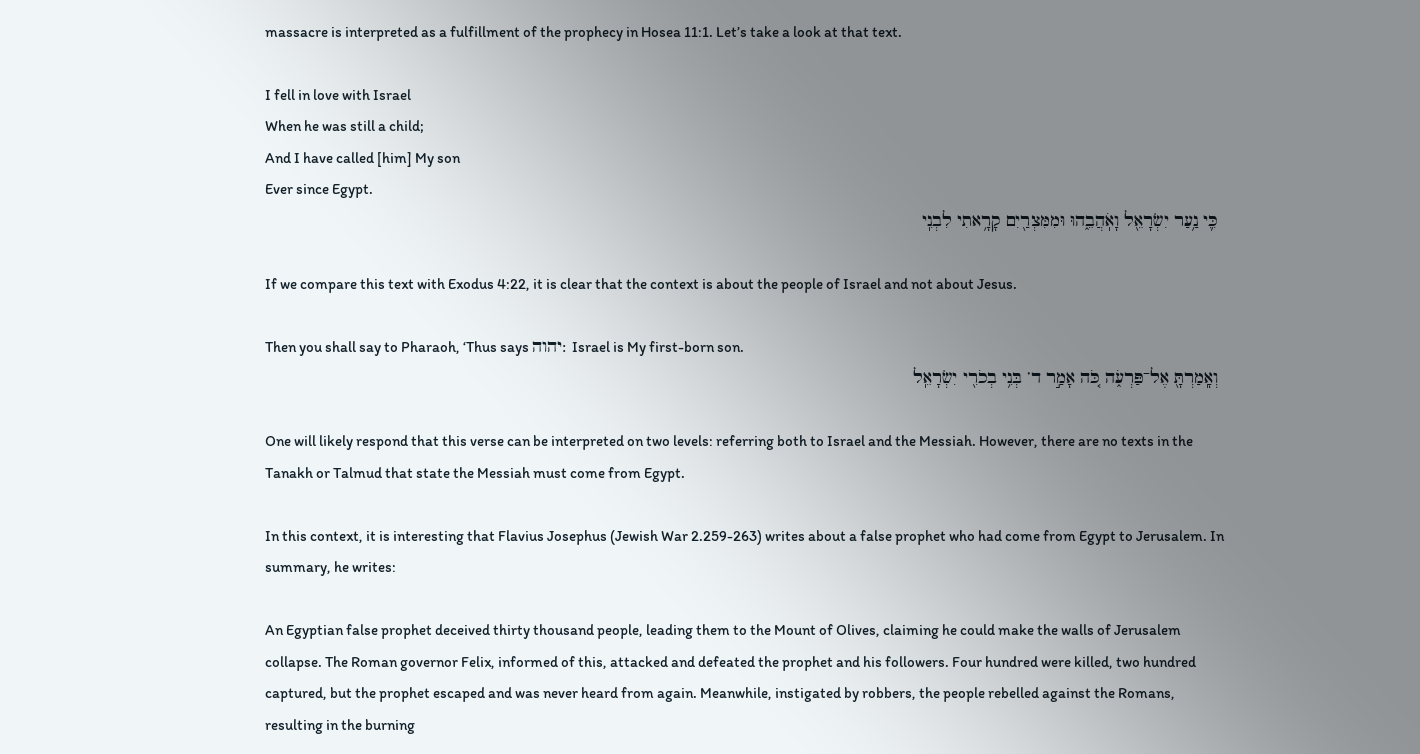massacre is interpreted as a fulfillment of the prophecy in Hosea 11:1. Let’s take a look at that text.

I fell in love with Israel
When he was still a child;
And I have called [him] My son
Ever since Egypt.
 כִּ֛י נַ֥עַר יִשְׂרָאֵ֖ל וָאֹֽהֲבֵ֑הוּ וּמִמִּצְרַ֖יִם קָרָ֥אתִי לִבְנִֽי

If we compare this text with Exodus 4:22, it is clear that the context is about the people of Israel and not about Jesus.

Then you shall say to Pharaoh, ‘Thus says יהוה: Israel is My first-born son.
 וְאָֽמַרְתָּ֖ אֶל־פַּרְעֹ֑ה כֹּ֚ה אָמַ֣ר ד’ בְּנִ֥י בְכֹרִ֖י יִשְׂרָאֵֽל

One will likely respond that this verse can be interpreted on two levels: referring both to Israel and the Messiah. However, there are no texts in the Tanakh or Talmud that state the Messiah must come from Egypt.

In this context, it is interesting that Flavius Josephus (Jewish War 2.259-263) writes about a false prophet who had come from Egypt to Jerusalem. In summary, he writes:

An Egyptian false prophet deceived thirty thousand people, leading them to the Mount of Olives, claiming he could make the walls of Jerusalem collapse. The Roman governor Felix, informed of this, attacked and defeated the prophet and his followers. Four hundred were killed, two hundred captured, but the prophet escaped and was never heard from again. Meanwhile, instigated by robbers, the people rebelled against the Romans, resulting in the burning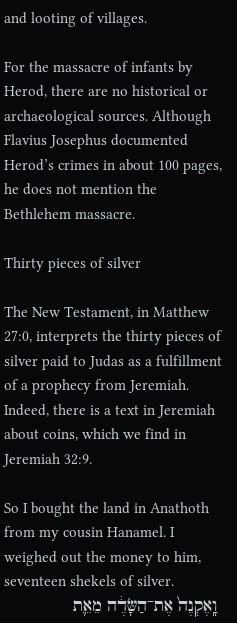and looting of villages.

For the massacre of infants by Herod, there are no historical or archaeological sources. Although Flavius Josephus documented Herod’s crimes in about 100 pages, he does not mention the Bethlehem massacre.

Thirty pieces of silver

The New Testament, in Matthew 27:0, interprets the thirty pieces of silver paid to Judas as a fulfillment of a prophecy from Jeremiah. Indeed, there is a text in Jeremiah about coins, which we find in Jeremiah 32:9.

So I bought the land in Anathoth from my cousin Hanamel. I weighed out the money to him, seventeen shekels of silver.
 וָֽאֶקְנֶה֙ אֶת־הַשָּׂדֶ֔ה מֵאֵ֛ת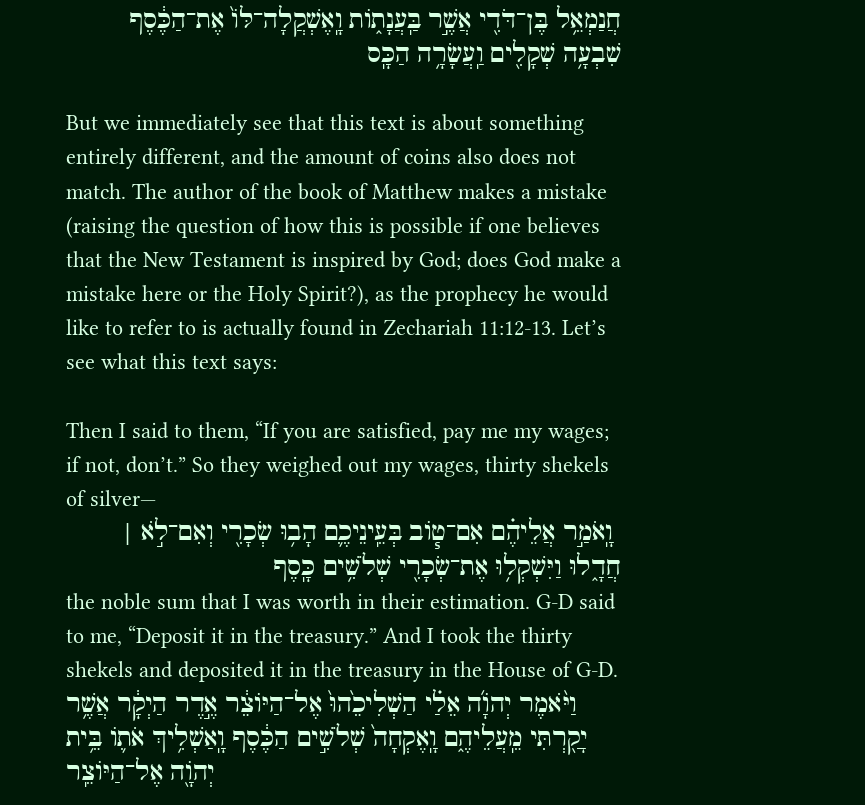חֲנַמְאֵ֥ל בֶּן־דֹּדִ֖י אֲשֶׁ֣ר בַּֽעֲנָת֑וֹת וָֽאֶשְׁקֲלָה־לּוֹ֙ אֶת־הַכֶּ֔סֶף שִׁבְעָ֥ה שְׁקָלִ֖ים וַֽעֲשָׂרָ֥ה הַכָּֽס

But we immediately see that this text is about something entirely different, and the amount of coins also does not match. The author of the book of Matthew makes a mistake (raising the question of how this is possible if one believes that the New Testament is inspired by God; does God make a mistake here or the Holy Spirit?), as the prophecy he would like to refer to is actually found in Zechariah 11:12-13. Let’s see what this text says:

Then I said to them, “If you are satisfied, pay me my wages; if not, don’t.” So they weighed out my wages, thirty shekels of silver—
 וָֽאֹמַ֣ר אֲלֵיהֶ֗ם אִם־ט֧וֹב בְּעֵֽינֵיכֶ֛ם הָב֥וּ שְׂכָרִ֖י וְאִם־לֹ֣א | חֲדָ֑לוּ וַיִּשְׁקְל֥וּ אֶת־שְׂכָרִ֖י שְׁלֹשִׁ֥ים כָּֽסֶף
the noble sum that I was worth in their estimation. G-D said to me, “Deposit it in the treasury.” And I took the thirty shekels and deposited it in the treasury in the House of G-D. וַיֹּ֨אמֶר יְהֹוָ֜ה אֵלַ֗י הַשְׁלִיכֵ֙הוּ֙ אֶל־הַיּוֹצֵ֔ר אֶ֣דֶר הַיְקָ֔ר אֲשֶׁ֥ר יָקַ֖רְתִּי מֵֽעֲלֵיהֶ֑ם וָֽאֶקְחָה֙ שְׁלֹשִׁ֣ים הַכֶּ֔סֶף וָֽאַשְׁלִ֥יךְ אֹת֛וֹ בֵּ֥ית יְהֹוָ֖ה אֶל־הַיּוֹצֵֽר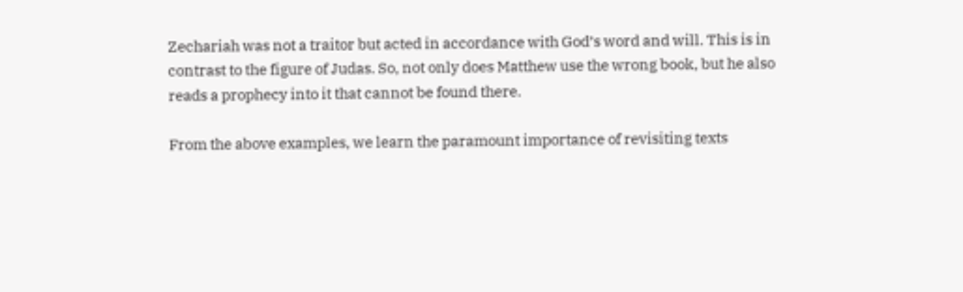Zechariah was not a traitor but acted in accordance with God’s word and will. This is in contrast to the figure of Judas. So, not only does Matthew use the wrong book, but he also reads a prophecy into it that cannot be found there.

From the above examples, we learn the paramount importance of revisiting texts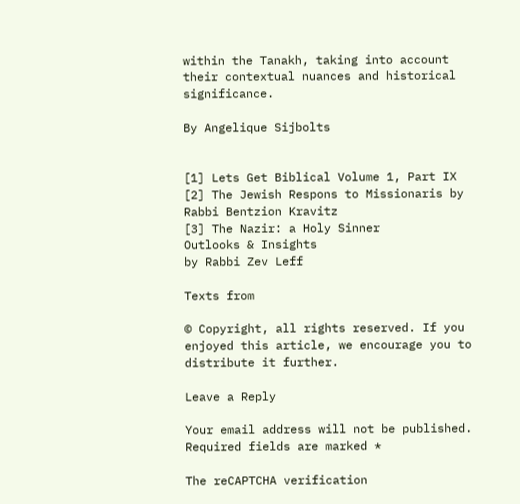within the Tanakh, taking into account their contextual nuances and historical significance.

By Angelique Sijbolts


[1] Lets Get Biblical Volume 1, Part IX
[2] The Jewish Respons to Missionaris by Rabbi Bentzion Kravitz
[3] The Nazir: a Holy Sinner
Outlooks & Insights
by Rabbi Zev Leff

Texts from

© Copyright, all rights reserved. If you enjoyed this article, we encourage you to distribute it further.

Leave a Reply

Your email address will not be published. Required fields are marked *

The reCAPTCHA verification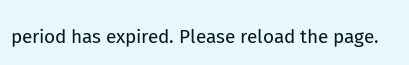period has expired. Please reload the page.